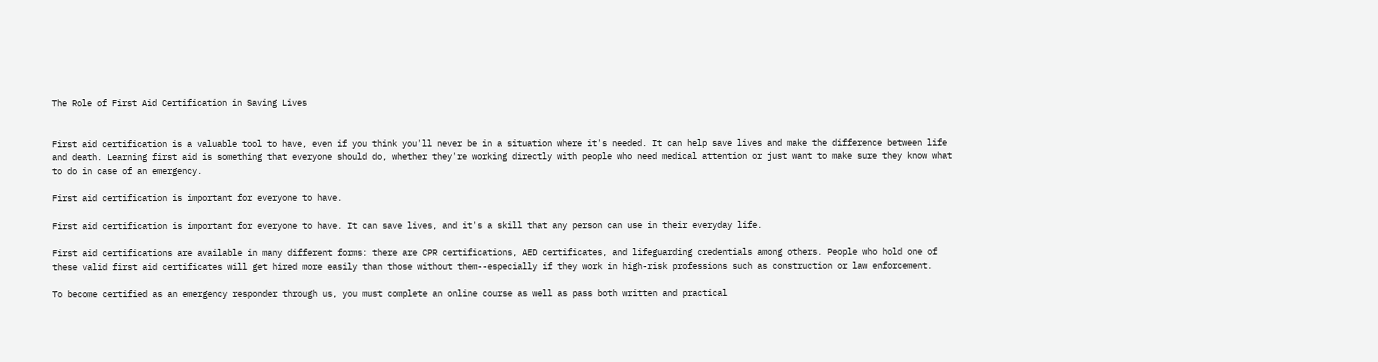The Role of First Aid Certification in Saving Lives


First aid certification is a valuable tool to have, even if you think you'll never be in a situation where it's needed. It can help save lives and make the difference between life and death. Learning first aid is something that everyone should do, whether they're working directly with people who need medical attention or just want to make sure they know what to do in case of an emergency.

First aid certification is important for everyone to have.

First aid certification is important for everyone to have. It can save lives, and it's a skill that any person can use in their everyday life.

First aid certifications are available in many different forms: there are CPR certifications, AED certificates, and lifeguarding credentials among others. People who hold one of these valid first aid certificates will get hired more easily than those without them--especially if they work in high-risk professions such as construction or law enforcement.

To become certified as an emergency responder through us, you must complete an online course as well as pass both written and practical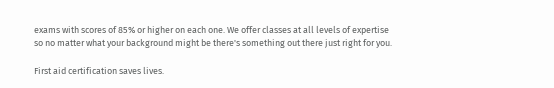exams with scores of 85% or higher on each one. We offer classes at all levels of expertise so no matter what your background might be there's something out there just right for you.

First aid certification saves lives.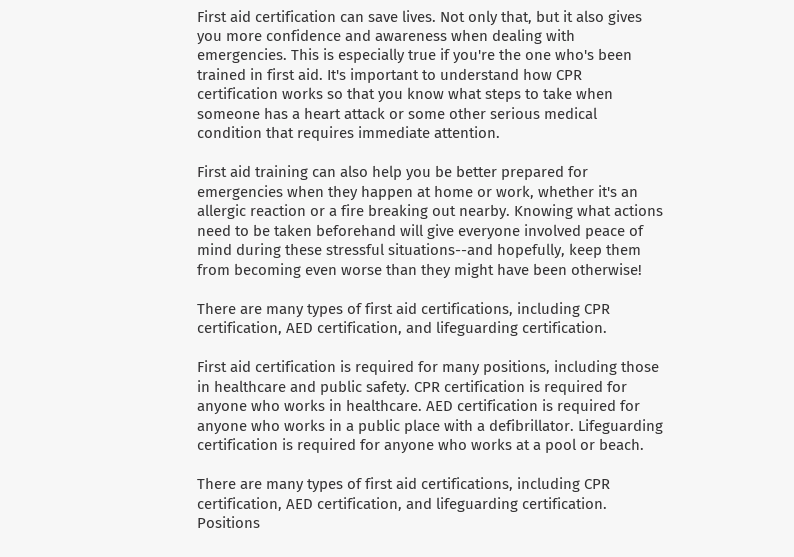First aid certification can save lives. Not only that, but it also gives you more confidence and awareness when dealing with emergencies. This is especially true if you're the one who's been trained in first aid. It's important to understand how CPR certification works so that you know what steps to take when someone has a heart attack or some other serious medical condition that requires immediate attention.

First aid training can also help you be better prepared for emergencies when they happen at home or work, whether it's an allergic reaction or a fire breaking out nearby. Knowing what actions need to be taken beforehand will give everyone involved peace of mind during these stressful situations--and hopefully, keep them from becoming even worse than they might have been otherwise!

There are many types of first aid certifications, including CPR certification, AED certification, and lifeguarding certification.

First aid certification is required for many positions, including those in healthcare and public safety. CPR certification is required for anyone who works in healthcare. AED certification is required for anyone who works in a public place with a defibrillator. Lifeguarding certification is required for anyone who works at a pool or beach.

There are many types of first aid certifications, including CPR certification, AED certification, and lifeguarding certification. Positions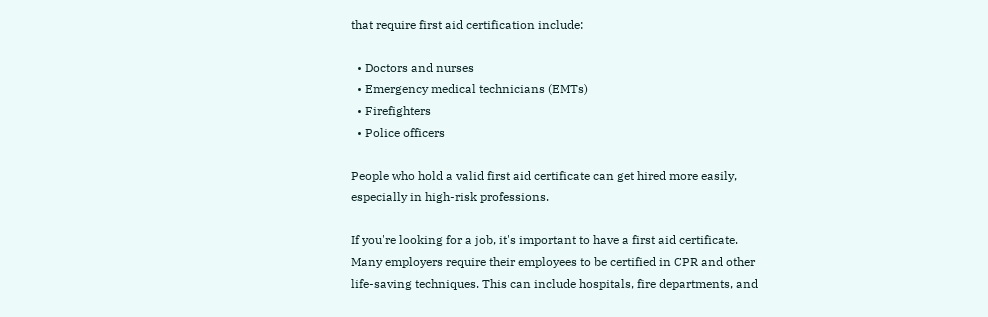that require first aid certification include:

  • Doctors and nurses
  • Emergency medical technicians (EMTs)
  • Firefighters
  • Police officers

People who hold a valid first aid certificate can get hired more easily, especially in high-risk professions.

If you're looking for a job, it's important to have a first aid certificate. Many employers require their employees to be certified in CPR and other life-saving techniques. This can include hospitals, fire departments, and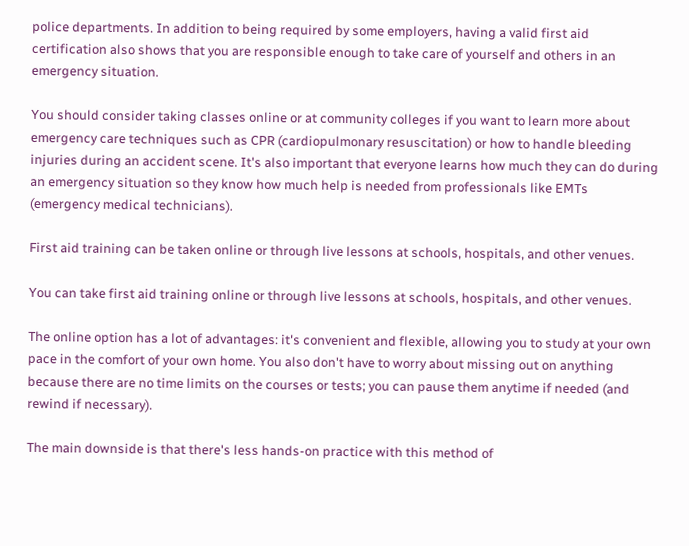police departments. In addition to being required by some employers, having a valid first aid certification also shows that you are responsible enough to take care of yourself and others in an emergency situation.

You should consider taking classes online or at community colleges if you want to learn more about emergency care techniques such as CPR (cardiopulmonary resuscitation) or how to handle bleeding injuries during an accident scene. It's also important that everyone learns how much they can do during an emergency situation so they know how much help is needed from professionals like EMTs (emergency medical technicians).

First aid training can be taken online or through live lessons at schools, hospitals, and other venues.

You can take first aid training online or through live lessons at schools, hospitals, and other venues.

The online option has a lot of advantages: it's convenient and flexible, allowing you to study at your own pace in the comfort of your own home. You also don't have to worry about missing out on anything because there are no time limits on the courses or tests; you can pause them anytime if needed (and rewind if necessary).

The main downside is that there's less hands-on practice with this method of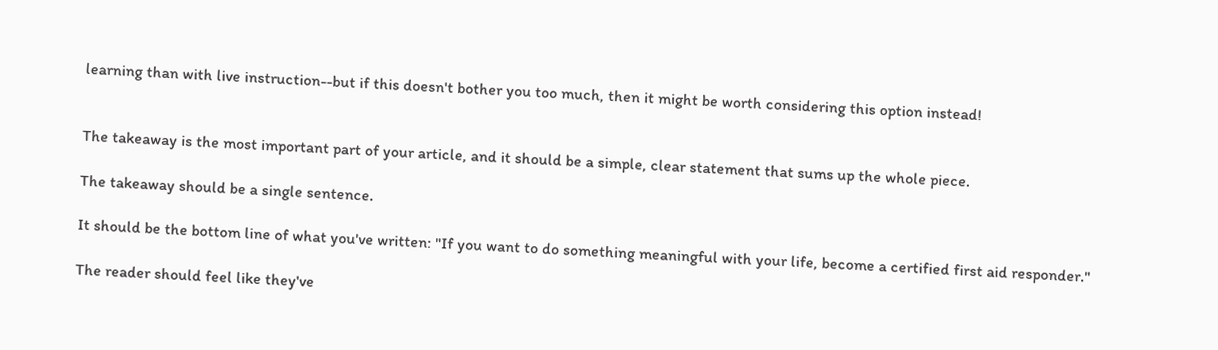learning than with live instruction--but if this doesn't bother you too much, then it might be worth considering this option instead!


The takeaway is the most important part of your article, and it should be a simple, clear statement that sums up the whole piece.

The takeaway should be a single sentence.

It should be the bottom line of what you've written: "If you want to do something meaningful with your life, become a certified first aid responder."

The reader should feel like they've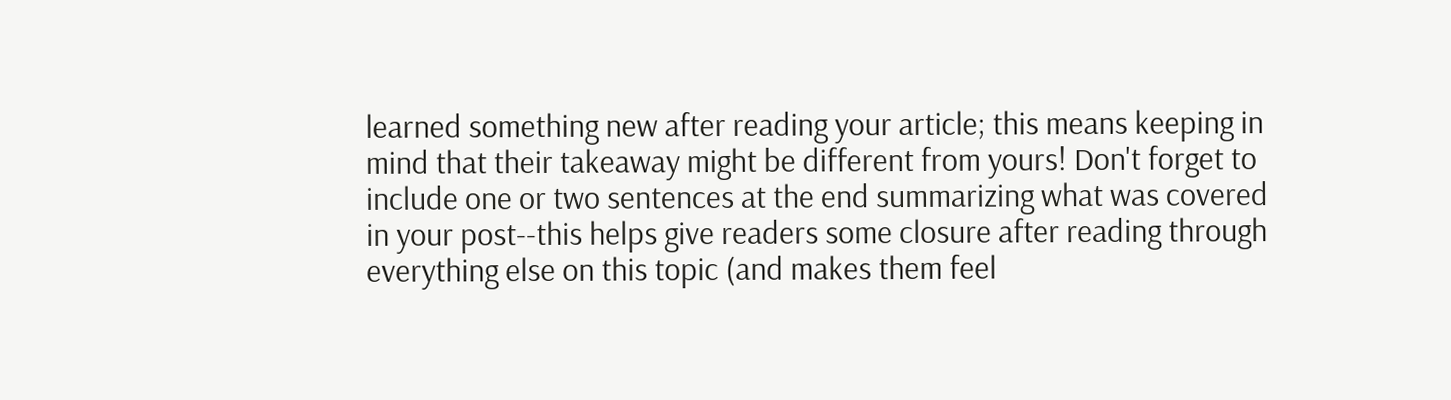learned something new after reading your article; this means keeping in mind that their takeaway might be different from yours! Don't forget to include one or two sentences at the end summarizing what was covered in your post--this helps give readers some closure after reading through everything else on this topic (and makes them feel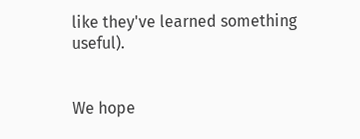like they've learned something useful).


We hope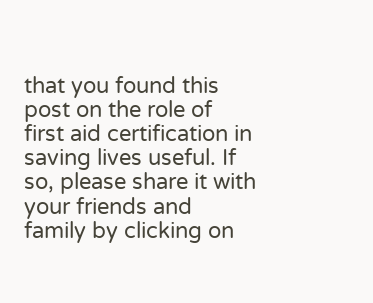that you found this post on the role of first aid certification in saving lives useful. If so, please share it with your friends and family by clicking on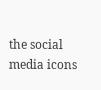the social media icons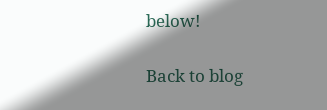below!

Back to blog